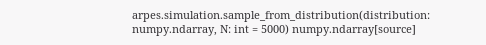arpes.simulation.sample_from_distribution(distribution: numpy.ndarray, N: int = 5000) numpy.ndarray[source]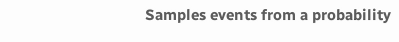Samples events from a probability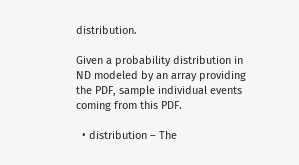distribution.

Given a probability distribution in ND modeled by an array providing the PDF, sample individual events coming from this PDF.

  • distribution – The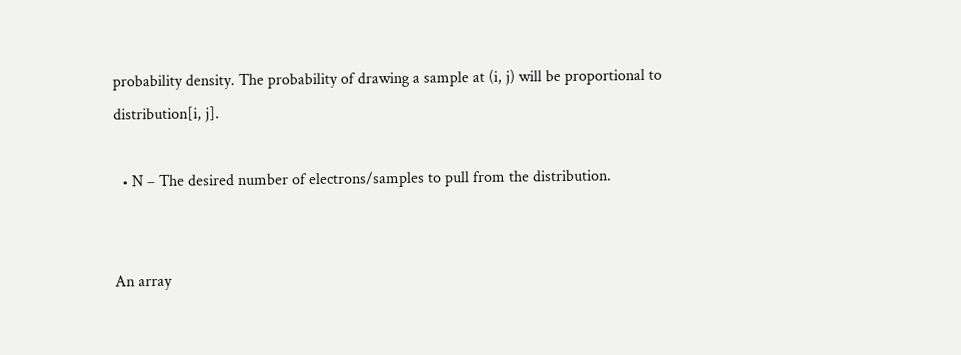probability density. The probability of drawing a sample at (i, j) will be proportional to distribution[i, j].

  • N – The desired number of electrons/samples to pull from the distribution.


An array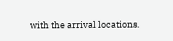with the arrival locations.